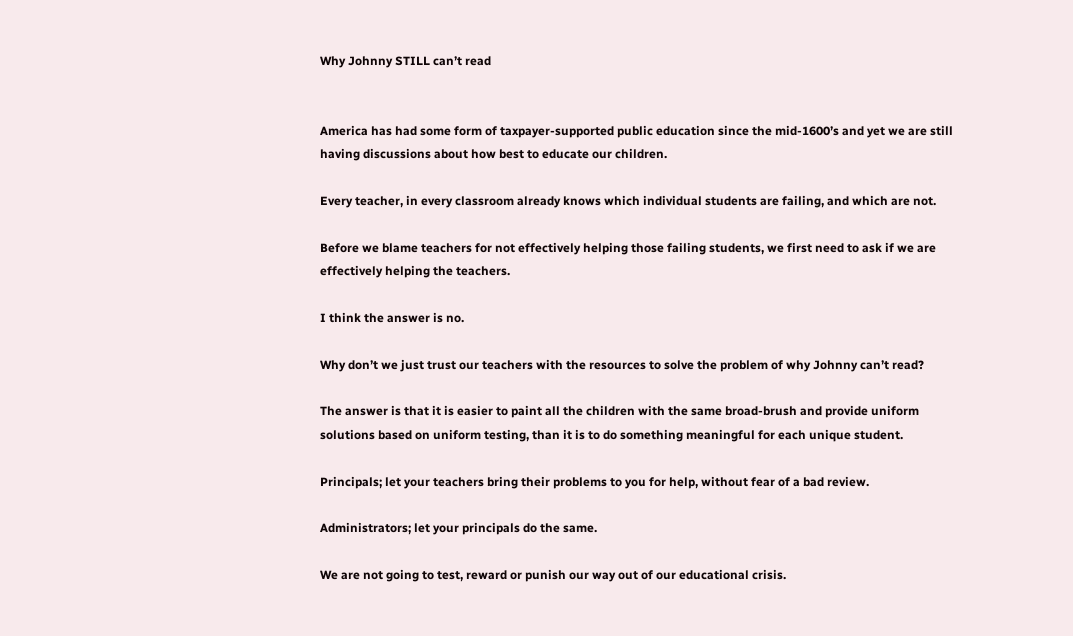Why Johnny STILL can’t read


America has had some form of taxpayer-supported public education since the mid-1600’s and yet we are still having discussions about how best to educate our children.

Every teacher, in every classroom already knows which individual students are failing, and which are not.

Before we blame teachers for not effectively helping those failing students, we first need to ask if we are effectively helping the teachers.

I think the answer is no.

Why don’t we just trust our teachers with the resources to solve the problem of why Johnny can’t read?

The answer is that it is easier to paint all the children with the same broad-brush and provide uniform solutions based on uniform testing, than it is to do something meaningful for each unique student.

Principals; let your teachers bring their problems to you for help, without fear of a bad review.

Administrators; let your principals do the same.

We are not going to test, reward or punish our way out of our educational crisis.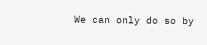We can only do so by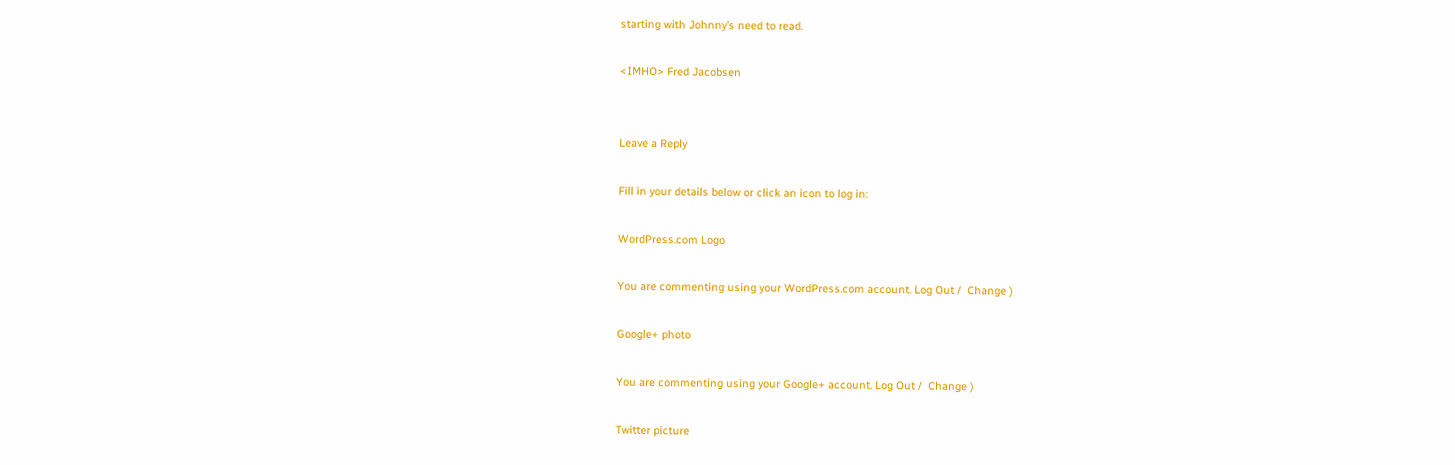starting with Johnny’s need to read.

<IMHO> Fred Jacobsen


Leave a Reply

Fill in your details below or click an icon to log in:

WordPress.com Logo

You are commenting using your WordPress.com account. Log Out /  Change )

Google+ photo

You are commenting using your Google+ account. Log Out /  Change )

Twitter picture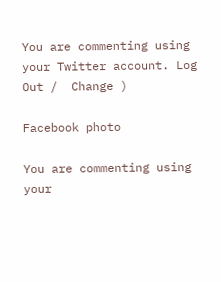You are commenting using your Twitter account. Log Out /  Change )

Facebook photo

You are commenting using your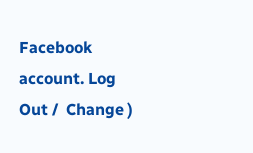Facebook account. Log Out /  Change )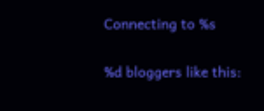Connecting to %s

%d bloggers like this: